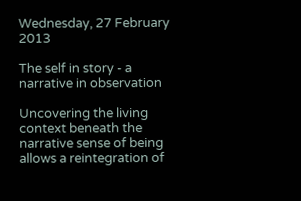Wednesday, 27 February 2013

The self in story - a narrative in observation

Uncovering the living context beneath the narrative sense of being allows a reintegration of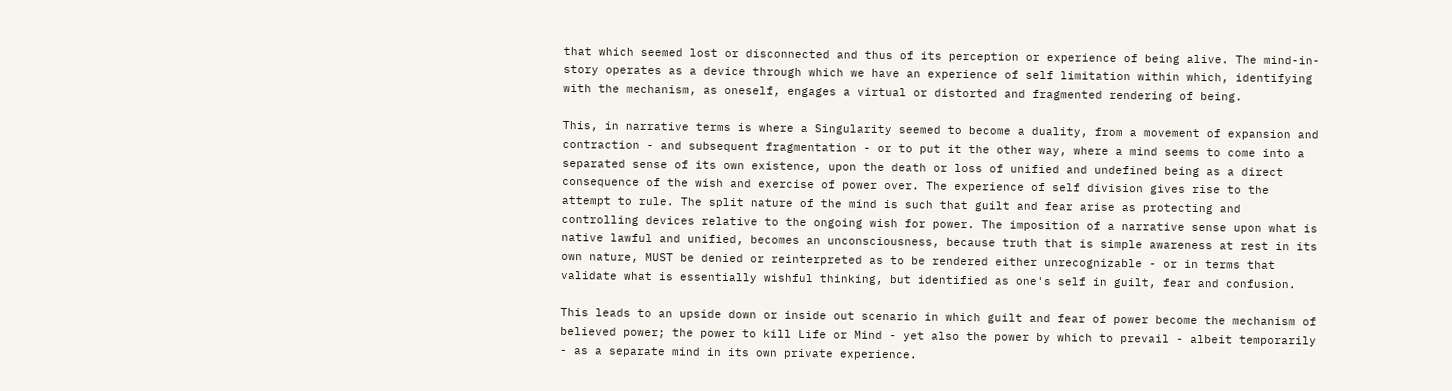that which seemed lost or disconnected and thus of its perception or experience of being alive. The mind-in-story operates as a device through which we have an experience of self limitation within which, identifying with the mechanism, as oneself, engages a virtual or distorted and fragmented rendering of being.

This, in narrative terms is where a Singularity seemed to become a duality, from a movement of expansion and contraction - and subsequent fragmentation - or to put it the other way, where a mind seems to come into a separated sense of its own existence, upon the death or loss of unified and undefined being as a direct consequence of the wish and exercise of power over. The experience of self division gives rise to the attempt to rule. The split nature of the mind is such that guilt and fear arise as protecting and controlling devices relative to the ongoing wish for power. The imposition of a narrative sense upon what is native lawful and unified, becomes an unconsciousness, because truth that is simple awareness at rest in its own nature, MUST be denied or reinterpreted as to be rendered either unrecognizable - or in terms that validate what is essentially wishful thinking, but identified as one's self in guilt, fear and confusion.

This leads to an upside down or inside out scenario in which guilt and fear of power become the mechanism of believed power; the power to kill Life or Mind - yet also the power by which to prevail - albeit temporarily - as a separate mind in its own private experience.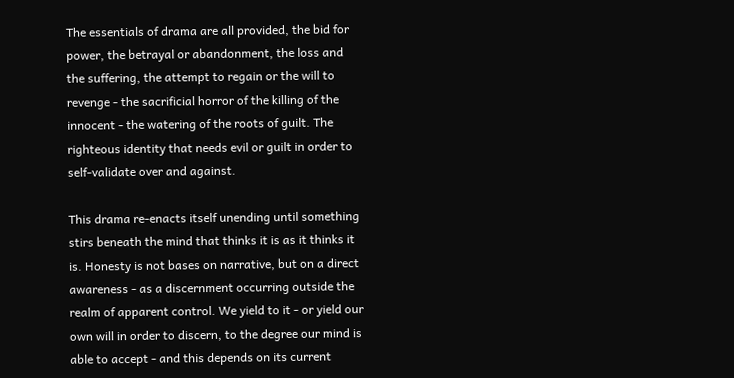The essentials of drama are all provided, the bid for power, the betrayal or abandonment, the loss and the suffering, the attempt to regain or the will to revenge - the sacrificial horror of the killing of the innocent - the watering of the roots of guilt. The righteous identity that needs evil or guilt in order to self-validate over and against.

This drama re-enacts itself unending until something stirs beneath the mind that thinks it is as it thinks it is. Honesty is not bases on narrative, but on a direct awareness - as a discernment occurring outside the realm of apparent control. We yield to it - or yield our own will in order to discern, to the degree our mind is able to accept - and this depends on its current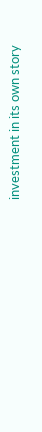investment in its own story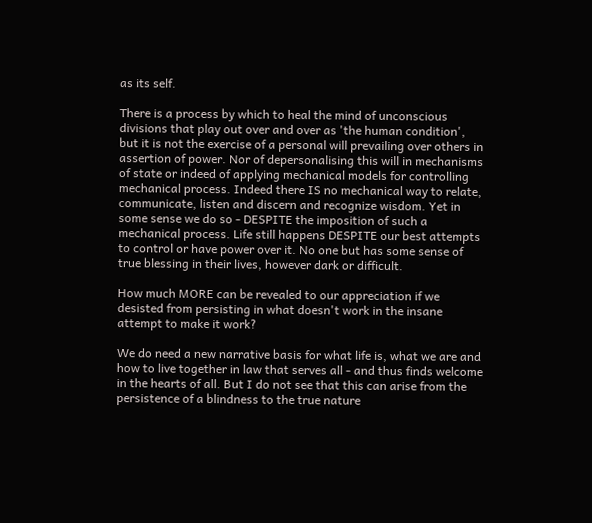as its self.

There is a process by which to heal the mind of unconscious divisions that play out over and over as 'the human condition', but it is not the exercise of a personal will prevailing over others in assertion of power. Nor of depersonalising this will in mechanisms of state or indeed of applying mechanical models for controlling mechanical process. Indeed there IS no mechanical way to relate, communicate, listen and discern and recognize wisdom. Yet in some sense we do so - DESPITE the imposition of such a mechanical process. Life still happens DESPITE our best attempts to control or have power over it. No one but has some sense of true blessing in their lives, however dark or difficult.

How much MORE can be revealed to our appreciation if we desisted from persisting in what doesn't work in the insane attempt to make it work?

We do need a new narrative basis for what life is, what we are and how to live together in law that serves all - and thus finds welcome in the hearts of all. But I do not see that this can arise from the persistence of a blindness to the true nature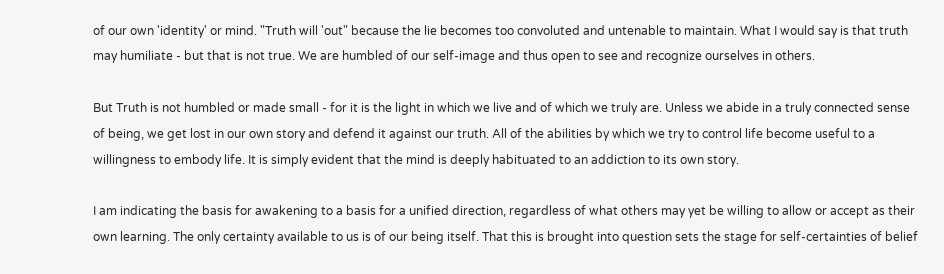of our own 'identity' or mind. "Truth will 'out" because the lie becomes too convoluted and untenable to maintain. What I would say is that truth may humiliate - but that is not true. We are humbled of our self-image and thus open to see and recognize ourselves in others.

But Truth is not humbled or made small - for it is the light in which we live and of which we truly are. Unless we abide in a truly connected sense of being, we get lost in our own story and defend it against our truth. All of the abilities by which we try to control life become useful to a willingness to embody life. It is simply evident that the mind is deeply habituated to an addiction to its own story.

I am indicating the basis for awakening to a basis for a unified direction, regardless of what others may yet be willing to allow or accept as their own learning. The only certainty available to us is of our being itself. That this is brought into question sets the stage for self-certainties of belief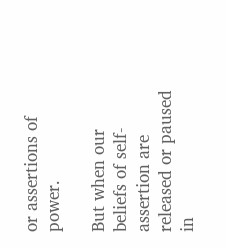or assertions of power.

But when our beliefs of self-assertion are released or paused in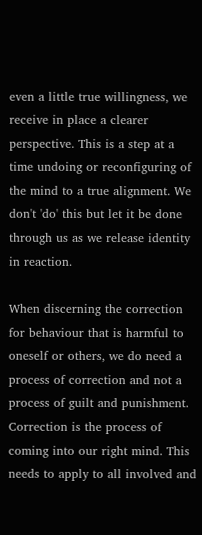even a little true willingness, we receive in place a clearer perspective. This is a step at a time undoing or reconfiguring of the mind to a true alignment. We don't 'do' this but let it be done through us as we release identity in reaction.

When discerning the correction for behaviour that is harmful to oneself or others, we do need a process of correction and not a process of guilt and punishment. Correction is the process of coming into our right mind. This needs to apply to all involved and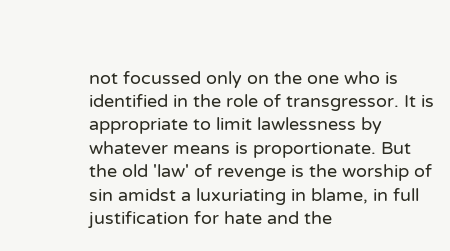not focussed only on the one who is identified in the role of transgressor. It is appropriate to limit lawlessness by whatever means is proportionate. But the old 'law' of revenge is the worship of sin amidst a luxuriating in blame, in full justification for hate and the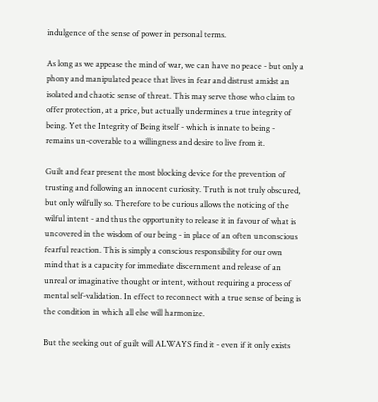indulgence of the sense of power in personal terms.

As long as we appease the mind of war, we can have no peace - but only a phony and manipulated peace that lives in fear and distrust amidst an isolated and chaotic sense of threat. This may serve those who claim to offer protection, at a price, but actually undermines a true integrity of being. Yet the Integrity of Being itself - which is innate to being - remains un-coverable to a willingness and desire to live from it.

Guilt and fear present the most blocking device for the prevention of trusting and following an innocent curiosity. Truth is not truly obscured, but only wilfully so. Therefore to be curious allows the noticing of the wilful intent - and thus the opportunity to release it in favour of what is uncovered in the wisdom of our being - in place of an often unconscious fearful reaction. This is simply a conscious responsibility for our own mind that is a capacity for immediate discernment and release of an unreal or imaginative thought or intent, without requiring a process of mental self-validation. In effect to reconnect with a true sense of being is the condition in which all else will harmonize.

But the seeking out of guilt will ALWAYS find it - even if it only exists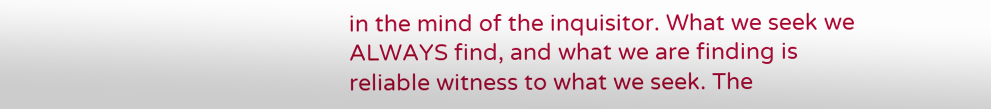in the mind of the inquisitor. What we seek we ALWAYS find, and what we are finding is reliable witness to what we seek. The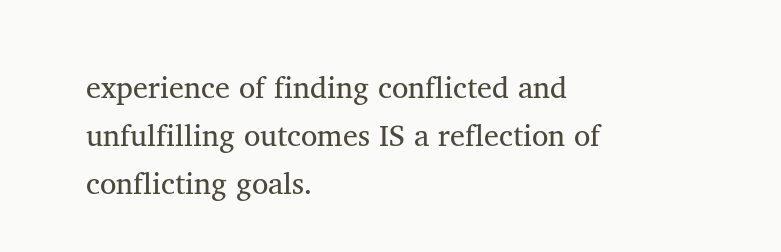experience of finding conflicted and unfulfilling outcomes IS a reflection of conflicting goals.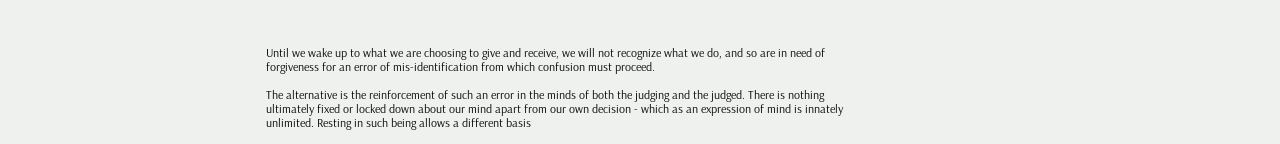Until we wake up to what we are choosing to give and receive, we will not recognize what we do, and so are in need of forgiveness for an error of mis-identification from which confusion must proceed.

The alternative is the reinforcement of such an error in the minds of both the judging and the judged. There is nothing ultimately fixed or locked down about our mind apart from our own decision - which as an expression of mind is innately unlimited. Resting in such being allows a different basis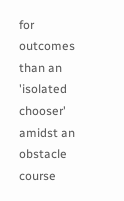for outcomes than an 'isolated chooser' amidst an obstacle course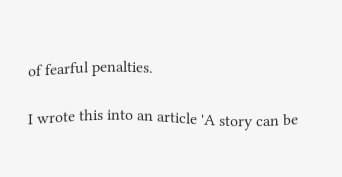of fearful penalties.

I wrote this into an article 'A story can be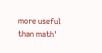more useful than math'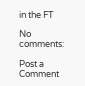in the FT

No comments:

Post a Comment